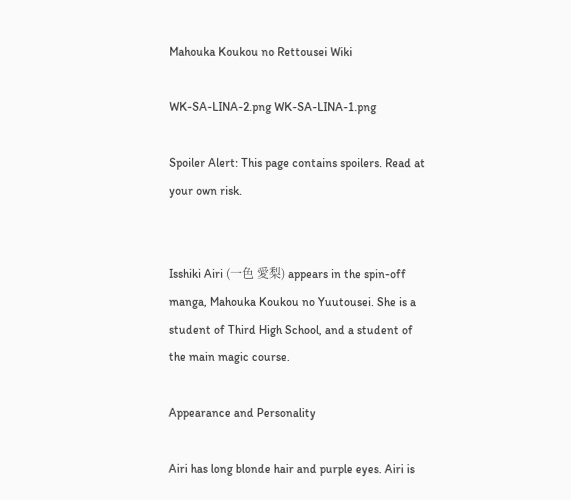Mahouka Koukou no Rettousei Wiki

WK-SA-LINA-2.png WK-SA-LINA-1.png

Spoiler Alert: This page contains spoilers. Read at your own risk.


Isshiki Airi (一色 愛梨) appears in the spin-off manga, Mahouka Koukou no Yuutousei. She is a student of Third High School, and a student of the main magic course.

Appearance and Personality

Airi has long blonde hair and purple eyes. Airi is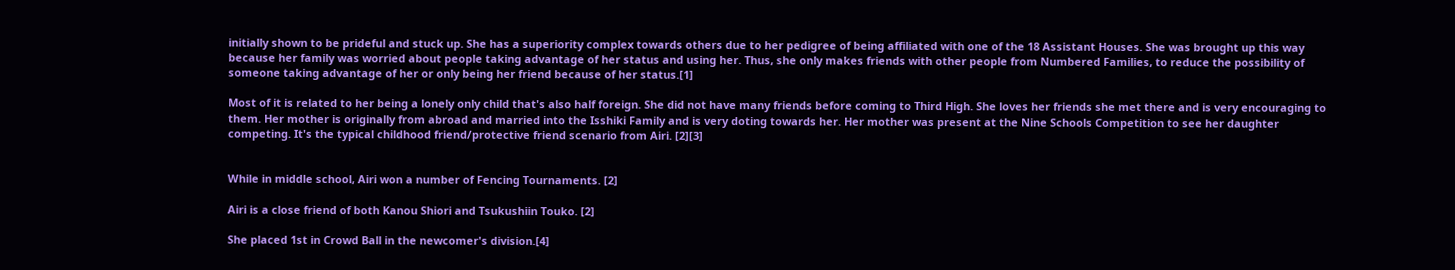initially shown to be prideful and stuck up. She has a superiority complex towards others due to her pedigree of being affiliated with one of the 18 Assistant Houses. She was brought up this way because her family was worried about people taking advantage of her status and using her. Thus, she only makes friends with other people from Numbered Families, to reduce the possibility of someone taking advantage of her or only being her friend because of her status.[1]

Most of it is related to her being a lonely only child that's also half foreign. She did not have many friends before coming to Third High. She loves her friends she met there and is very encouraging to them. Her mother is originally from abroad and married into the Isshiki Family and is very doting towards her. Her mother was present at the Nine Schools Competition to see her daughter competing. It's the typical childhood friend/protective friend scenario from Airi. [2][3]


While in middle school, Airi won a number of Fencing Tournaments. [2]

Airi is a close friend of both Kanou Shiori and Tsukushiin Touko. [2]

She placed 1st in Crowd Ball in the newcomer's division.[4]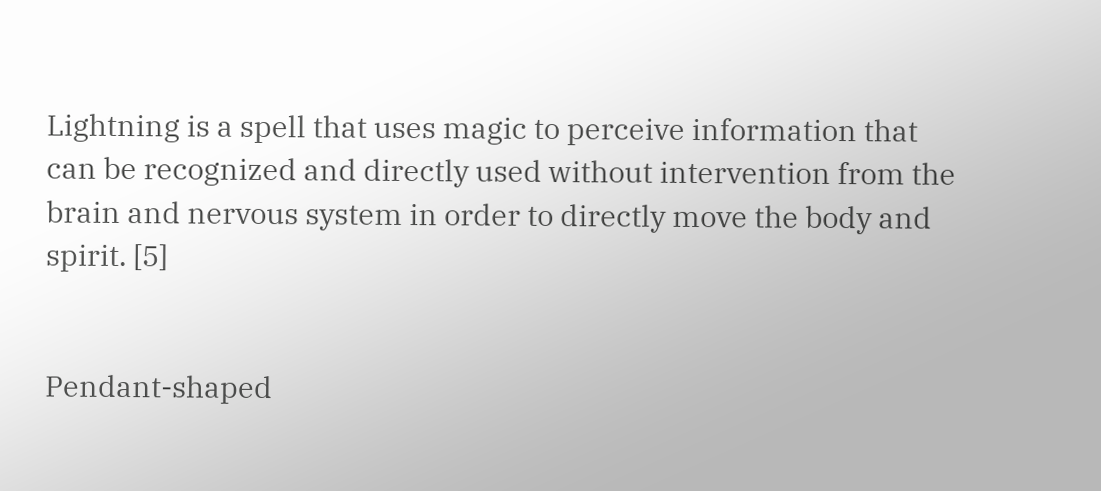Lightning is a spell that uses magic to perceive information that can be recognized and directly used without intervention from the brain and nervous system in order to directly move the body and spirit. [5]


Pendant-shaped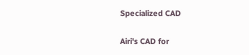Specialized CAD

Airi's CAD for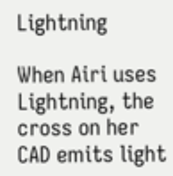Lightning

When Airi uses Lightning, the cross on her CAD emits light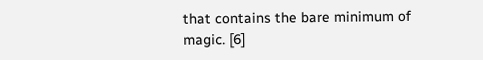that contains the bare minimum of magic. [6]